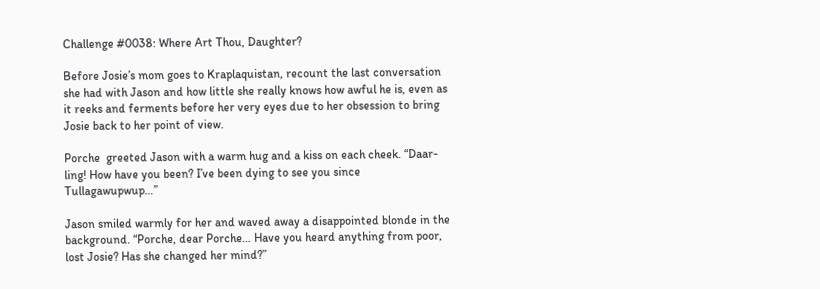Challenge #0038: Where Art Thou, Daughter?

Before Josie’s mom goes to Kraplaquistan, recount the last conversation she had with Jason and how little she really knows how awful he is, even as it reeks and ferments before her very eyes due to her obsession to bring Josie back to her point of view.

Porche  greeted Jason with a warm hug and a kiss on each cheek. “Daar-ling! How have you been? I’ve been dying to see you since Tullagawupwup…”

Jason smiled warmly for her and waved away a disappointed blonde in the background. “Porche, dear Porche… Have you heard anything from poor, lost Josie? Has she changed her mind?”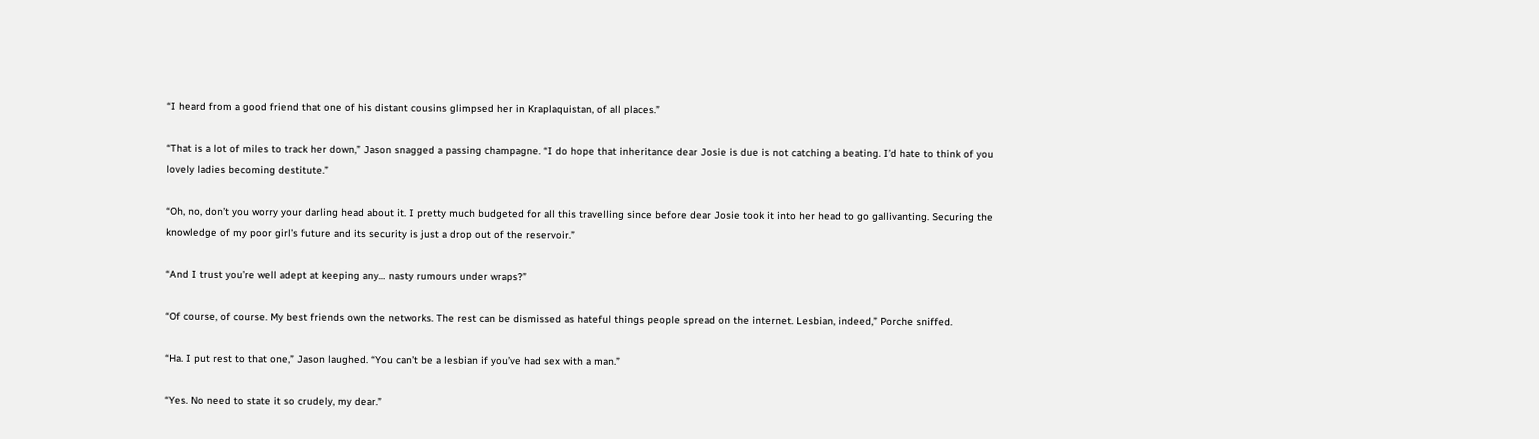“I heard from a good friend that one of his distant cousins glimpsed her in Kraplaquistan, of all places.”

“That is a lot of miles to track her down,” Jason snagged a passing champagne. “I do hope that inheritance dear Josie is due is not catching a beating. I’d hate to think of you lovely ladies becoming destitute.”

“Oh, no, don’t you worry your darling head about it. I pretty much budgeted for all this travelling since before dear Josie took it into her head to go gallivanting. Securing the knowledge of my poor girl’s future and its security is just a drop out of the reservoir.”

“And I trust you’re well adept at keeping any… nasty rumours under wraps?”

“Of course, of course. My best friends own the networks. The rest can be dismissed as hateful things people spread on the internet. Lesbian, indeed,” Porche sniffed.

“Ha. I put rest to that one,” Jason laughed. “You can’t be a lesbian if you’ve had sex with a man.”

“Yes. No need to state it so crudely, my dear.”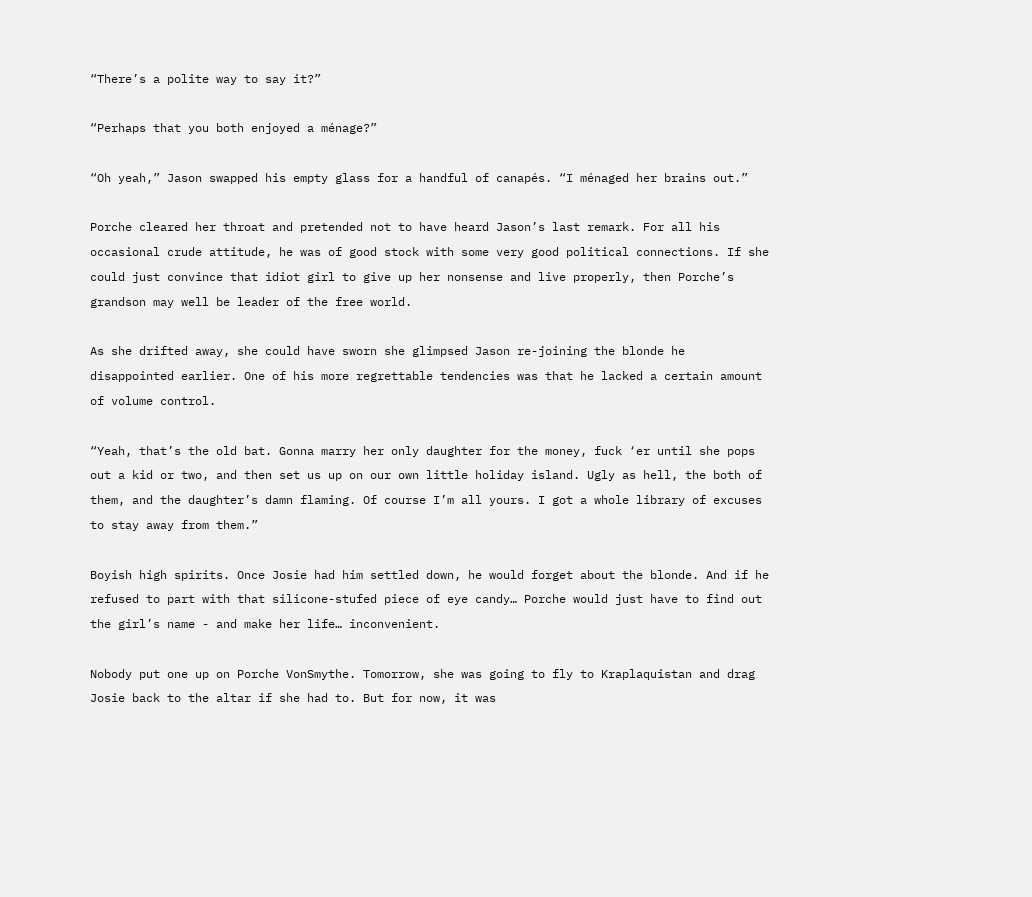“There’s a polite way to say it?”

“Perhaps that you both enjoyed a ménage?”

“Oh yeah,” Jason swapped his empty glass for a handful of canapés. “I ménaged her brains out.”

Porche cleared her throat and pretended not to have heard Jason’s last remark. For all his occasional crude attitude, he was of good stock with some very good political connections. If she could just convince that idiot girl to give up her nonsense and live properly, then Porche’s grandson may well be leader of the free world.

As she drifted away, she could have sworn she glimpsed Jason re-joining the blonde he disappointed earlier. One of his more regrettable tendencies was that he lacked a certain amount of volume control.

“Yeah, that’s the old bat. Gonna marry her only daughter for the money, fuck ‘er until she pops out a kid or two, and then set us up on our own little holiday island. Ugly as hell, the both of them, and the daughter’s damn flaming. Of course I’m all yours. I got a whole library of excuses to stay away from them.”

Boyish high spirits. Once Josie had him settled down, he would forget about the blonde. And if he refused to part with that silicone-stufed piece of eye candy… Porche would just have to find out the girl’s name - and make her life… inconvenient.

Nobody put one up on Porche VonSmythe. Tomorrow, she was going to fly to Kraplaquistan and drag Josie back to the altar if she had to. But for now, it was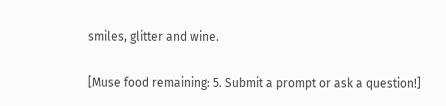smiles, glitter and wine.

[Muse food remaining: 5. Submit a prompt or ask a question!]